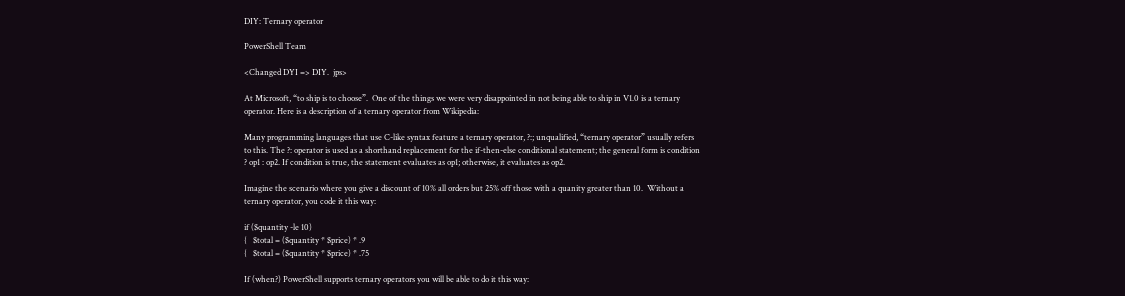DIY: Ternary operator

PowerShell Team

<Changed DYI => DIY.  jps>

At Microsoft, “to ship is to choose”.  One of the things we were very disappointed in not being able to ship in V1.0 is a ternary operator. Here is a description of a ternary operator from Wikipedia:

Many programming languages that use C-like syntax feature a ternary operator, ?:; unqualified, “ternary operator” usually refers to this. The ?: operator is used as a shorthand replacement for the if-then-else conditional statement; the general form is condition ? op1 : op2. If condition is true, the statement evaluates as op1; otherwise, it evaluates as op2.

Imagine the scenario where you give a discount of 10% all orders but 25% off those with a quanity greater than 10.  Without a ternary operator, you code it this way:

if ($quantity -le 10)
{   $total = ($quantity * $price) * .9
{   $total = ($quantity * $price) * .75

If (when?) PowerShell supports ternary operators you will be able to do it this way: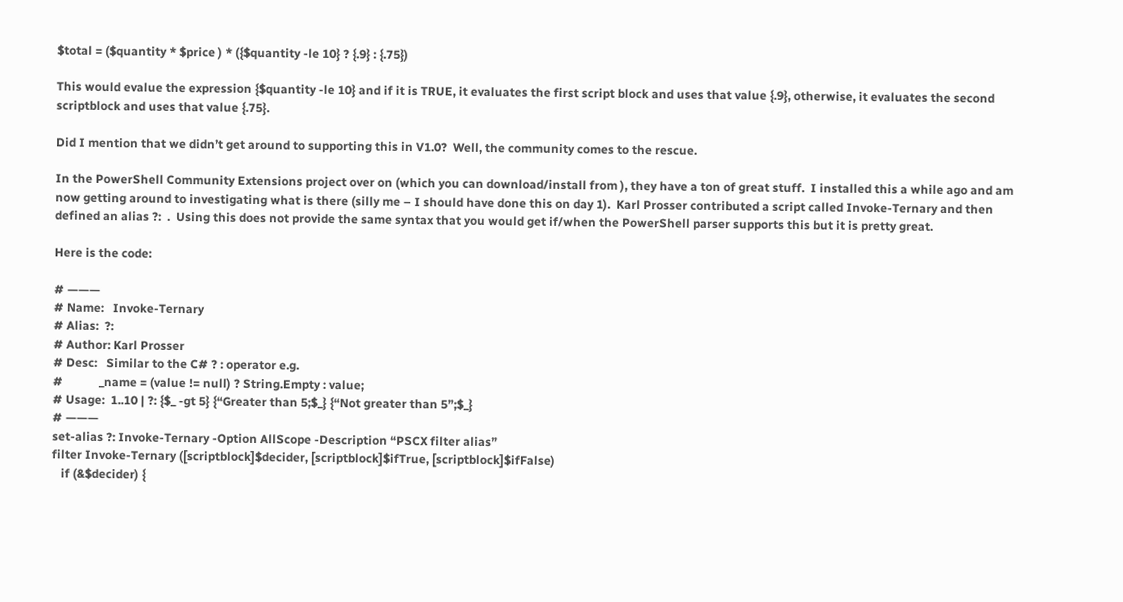$total = ($quantity * $price ) * ({$quantity -le 10} ? {.9} : {.75})

This would evalue the expression {$quantity -le 10} and if it is TRUE, it evaluates the first script block and uses that value {.9}, otherwise, it evaluates the second scriptblock and uses that value {.75}.

Did I mention that we didn’t get around to supporting this in V1.0?  Well, the community comes to the rescue.

In the PowerShell Community Extensions project over on (which you can download/install from ), they have a ton of great stuff.  I installed this a while ago and am now getting around to investigating what is there (silly me – I should have done this on day 1).  Karl Prosser contributed a script called Invoke-Ternary and then defined an alias ?:  .  Using this does not provide the same syntax that you would get if/when the PowerShell parser supports this but it is pretty great.

Here is the code:

# ———
# Name:   Invoke-Ternary
# Alias:  ?:
# Author: Karl Prosser
# Desc:   Similar to the C# ? : operator e.g.
#            _name = (value != null) ? String.Empty : value;
# Usage:  1..10 | ?: {$_ -gt 5} {“Greater than 5;$_} {“Not greater than 5”;$_}
# ———
set-alias ?: Invoke-Ternary -Option AllScope -Description “PSCX filter alias”
filter Invoke-Ternary ([scriptblock]$decider, [scriptblock]$ifTrue, [scriptblock]$ifFalse)
   if (&$decider) {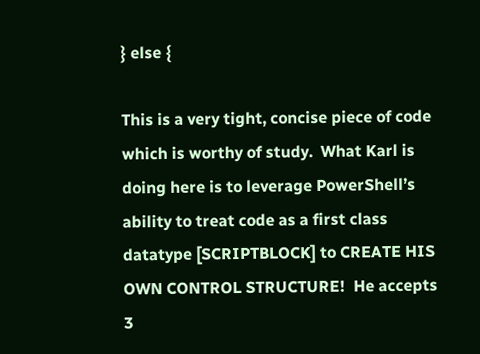} else {

This is a very tight, concise piece of code which is worthy of study.  What Karl is doing here is to leverage PowerShell’s ability to treat code as a first class datatype [SCRIPTBLOCK] to CREATE HIS OWN CONTROL STRUCTURE!  He accepts 3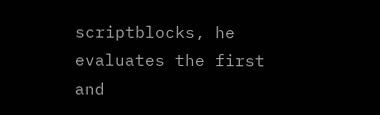scriptblocks, he evaluates the first and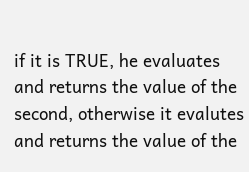if it is TRUE, he evaluates and returns the value of the second, otherwise it evalutes and returns the value of the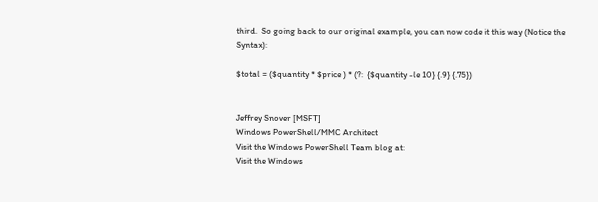third.  So going back to our original example, you can now code it this way (Notice the Syntax):

$total = ($quantity * $price ) * (?:  {$quantity -le 10} {.9} {.75})


Jeffrey Snover [MSFT]
Windows PowerShell/MMC Architect
Visit the Windows PowerShell Team blog at:
Visit the Windows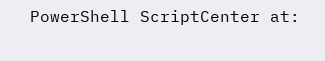PowerShell ScriptCenter at: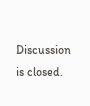Discussion is closed.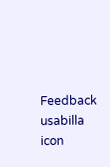Feedback usabilla icon